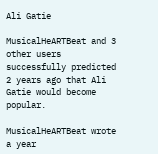Ali Gatie

MusicalHeARTBeat and 3 other users successfully predicted 2 years ago that Ali Gatie would become popular.

MusicalHeARTBeat wrote a year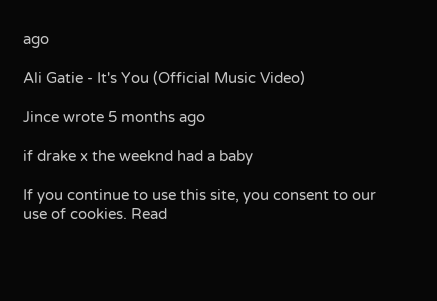ago

Ali Gatie - It's You (Official Music Video)

Jince wrote 5 months ago

if drake x the weeknd had a baby

If you continue to use this site, you consent to our use of cookies. Read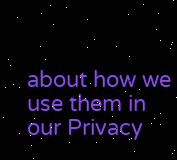about how we use them in our Privacy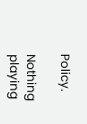Policy.

Nothing playing